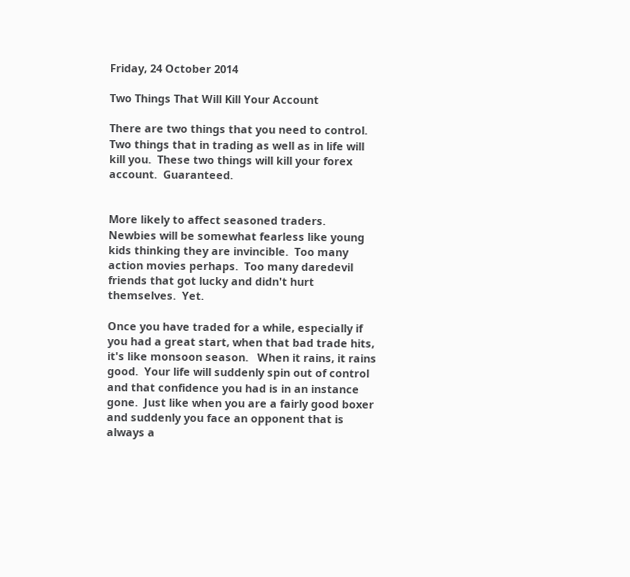Friday, 24 October 2014

Two Things That Will Kill Your Account

There are two things that you need to control.  Two things that in trading as well as in life will kill you.  These two things will kill your forex account.  Guaranteed.


More likely to affect seasoned traders.   Newbies will be somewhat fearless like young kids thinking they are invincible.  Too many action movies perhaps.  Too many daredevil friends that got lucky and didn't hurt themselves.  Yet.

Once you have traded for a while, especially if you had a great start, when that bad trade hits, it's like monsoon season.   When it rains, it rains good.  Your life will suddenly spin out of control and that confidence you had is in an instance gone.  Just like when you are a fairly good boxer and suddenly you face an opponent that is always a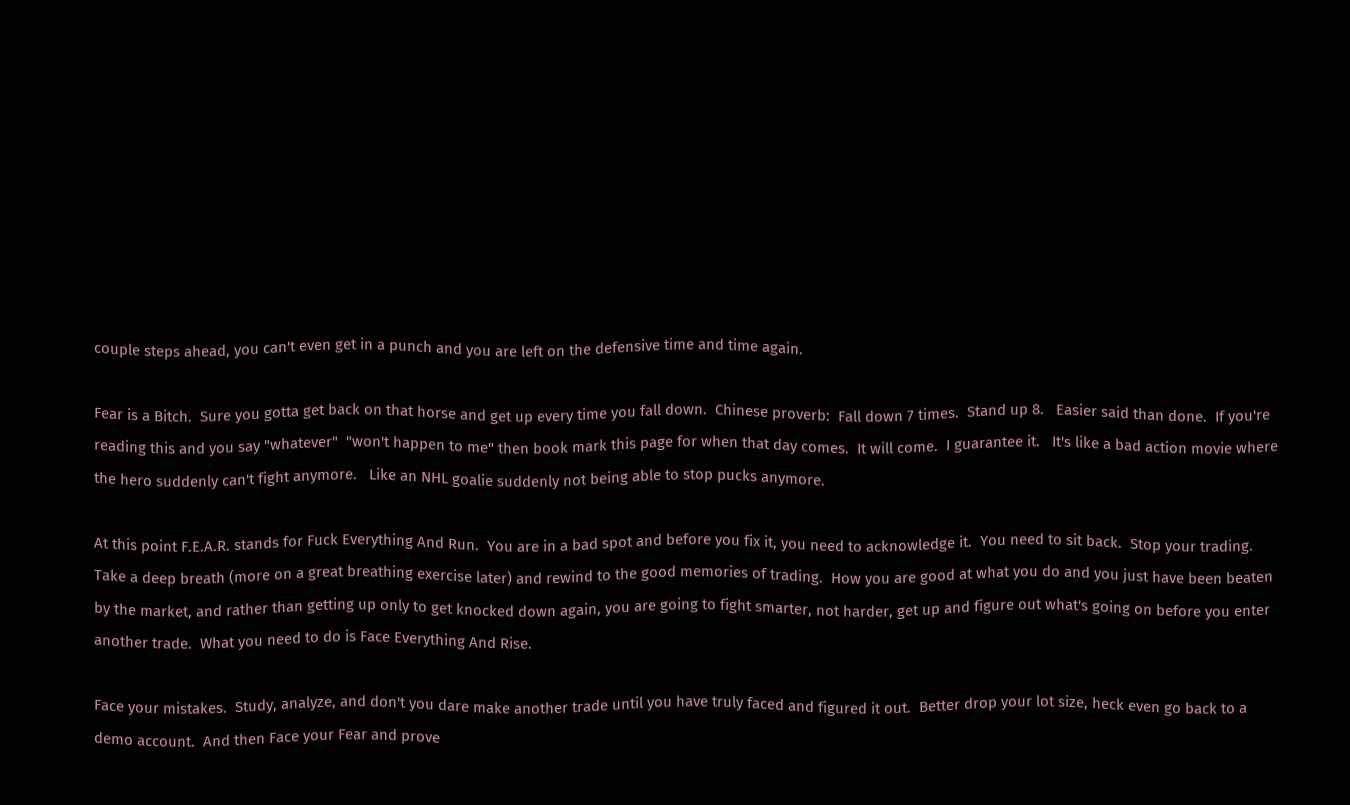couple steps ahead, you can't even get in a punch and you are left on the defensive time and time again.

Fear is a Bitch.  Sure you gotta get back on that horse and get up every time you fall down.  Chinese proverb:  Fall down 7 times.  Stand up 8.   Easier said than done.  If you're reading this and you say "whatever"  "won't happen to me" then book mark this page for when that day comes.  It will come.  I guarantee it.   It's like a bad action movie where the hero suddenly can't fight anymore.   Like an NHL goalie suddenly not being able to stop pucks anymore.

At this point F.E.A.R. stands for Fuck Everything And Run.  You are in a bad spot and before you fix it, you need to acknowledge it.  You need to sit back.  Stop your trading.  Take a deep breath (more on a great breathing exercise later) and rewind to the good memories of trading.  How you are good at what you do and you just have been beaten by the market, and rather than getting up only to get knocked down again, you are going to fight smarter, not harder, get up and figure out what's going on before you enter another trade.  What you need to do is Face Everything And Rise.

Face your mistakes.  Study, analyze, and don't you dare make another trade until you have truly faced and figured it out.  Better drop your lot size, heck even go back to a demo account.  And then Face your Fear and prove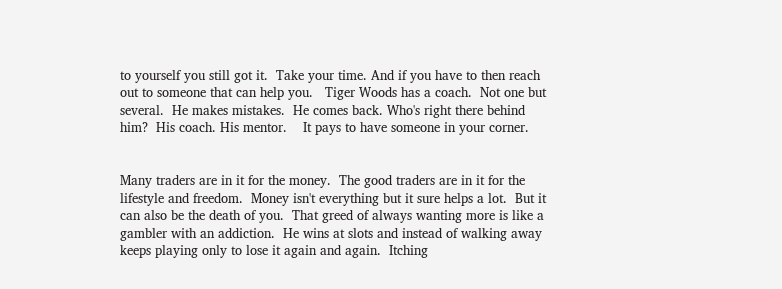to yourself you still got it.  Take your time. And if you have to then reach out to someone that can help you.   Tiger Woods has a coach.  Not one but several.  He makes mistakes.  He comes back. Who's right there behind him?  His coach. His mentor.    It pays to have someone in your corner.


Many traders are in it for the money.  The good traders are in it for the lifestyle and freedom.  Money isn't everything but it sure helps a lot.  But it can also be the death of you.  That greed of always wanting more is like a gambler with an addiction.  He wins at slots and instead of walking away keeps playing only to lose it again and again.  Itching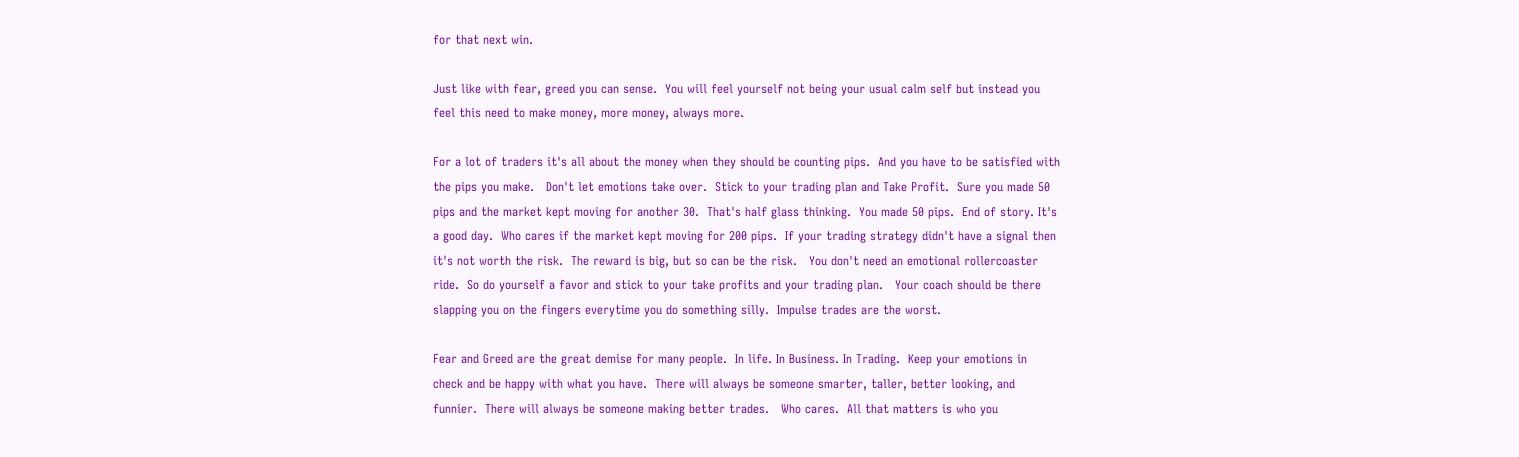for that next win.

Just like with fear, greed you can sense.  You will feel yourself not being your usual calm self but instead you feel this need to make money, more money, always more.

For a lot of traders it's all about the money when they should be counting pips.  And you have to be satisfied with the pips you make.   Don't let emotions take over.  Stick to your trading plan and Take Profit.  Sure you made 50 pips and the market kept moving for another 30.  That's half glass thinking.  You made 50 pips.  End of story. It's a good day.  Who cares if the market kept moving for 200 pips.  If your trading strategy didn't have a signal then it's not worth the risk.  The reward is big, but so can be the risk.   You don't need an emotional rollercoaster ride.  So do yourself a favor and stick to your take profits and your trading plan.   Your coach should be there slapping you on the fingers everytime you do something silly.  Impulse trades are the worst.

Fear and Greed are the great demise for many people.  In life. In Business. In Trading.  Keep your emotions in check and be happy with what you have.  There will always be someone smarter, taller, better looking, and funnier.  There will always be someone making better trades.   Who cares.  All that matters is who you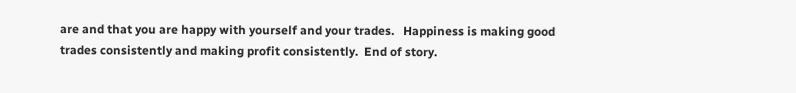are and that you are happy with yourself and your trades.   Happiness is making good trades consistently and making profit consistently.  End of story.